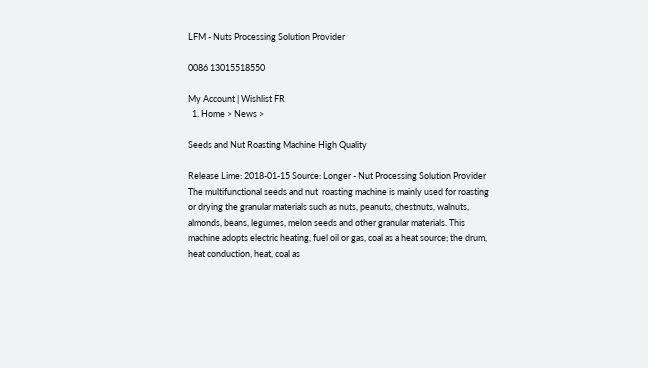LFM - Nuts Processing Solution Provider

0086 13015518550

My Account | Wishlist FR
  1. Home > News >

Seeds and Nut Roasting Machine High Quality

Release Lime: 2018-01-15 Source: Longer - Nut Processing Solution Provider
The multifunctional seeds and nut  roasting machine is mainly used for roasting or drying the granular materials such as nuts, peanuts, chestnuts, walnuts, almonds, beans, legumes, melon seeds and other granular materials. This machine adopts electric heating, fuel oil or gas, coal as a heat source; the drum, heat conduction, heat, coal as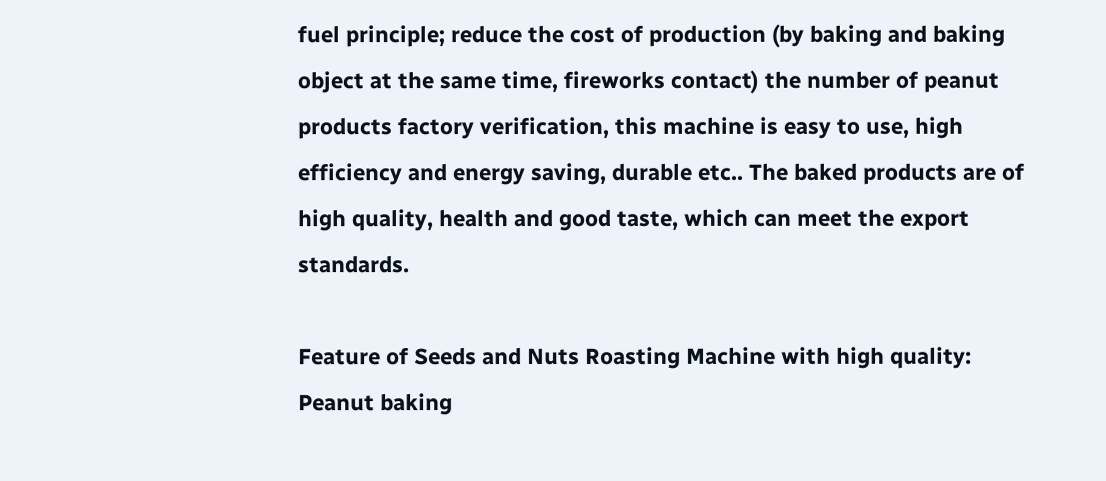fuel principle; reduce the cost of production (by baking and baking object at the same time, fireworks contact) the number of peanut products factory verification, this machine is easy to use, high efficiency and energy saving, durable etc.. The baked products are of high quality, health and good taste, which can meet the export standards.

Feature of Seeds and Nuts Roasting Machine with high quality:
Peanut baking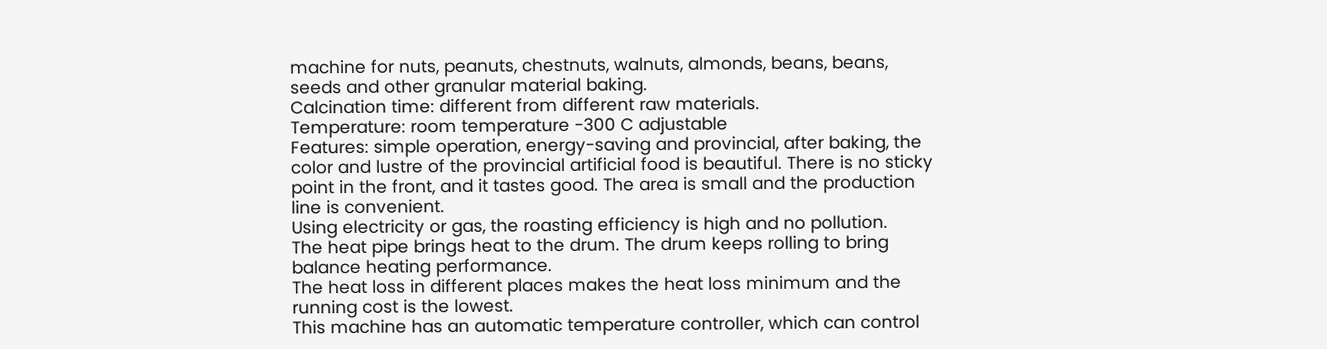machine for nuts, peanuts, chestnuts, walnuts, almonds, beans, beans, seeds and other granular material baking.
Calcination time: different from different raw materials.
Temperature: room temperature -300 C adjustable
Features: simple operation, energy-saving and provincial, after baking, the color and lustre of the provincial artificial food is beautiful. There is no sticky point in the front, and it tastes good. The area is small and the production line is convenient.
Using electricity or gas, the roasting efficiency is high and no pollution.
The heat pipe brings heat to the drum. The drum keeps rolling to bring balance heating performance.
The heat loss in different places makes the heat loss minimum and the running cost is the lowest.
This machine has an automatic temperature controller, which can control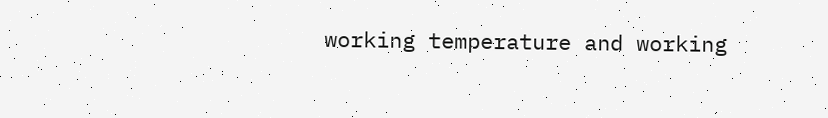working temperature and working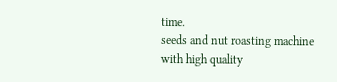time.
seeds and nut roasting machine with high quality